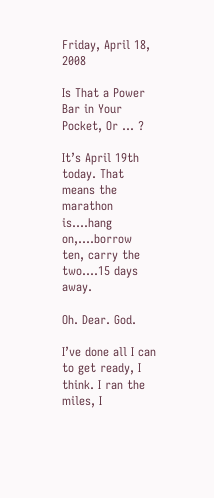Friday, April 18, 2008

Is That a Power Bar in Your Pocket, Or ... ?

It’s April 19th today. That means the marathon is….hang on,….borrow ten, carry the two….15 days away.

Oh. Dear. God.

I’ve done all I can to get ready, I think. I ran the miles, I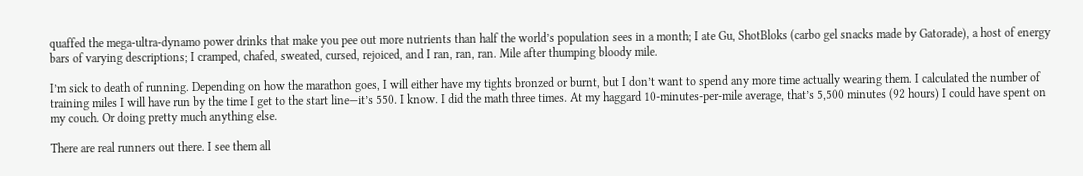quaffed the mega-ultra-dynamo power drinks that make you pee out more nutrients than half the world’s population sees in a month; I ate Gu, ShotBloks (carbo gel snacks made by Gatorade), a host of energy bars of varying descriptions; I cramped, chafed, sweated, cursed, rejoiced, and I ran, ran, ran. Mile after thumping bloody mile.

I’m sick to death of running. Depending on how the marathon goes, I will either have my tights bronzed or burnt, but I don’t want to spend any more time actually wearing them. I calculated the number of training miles I will have run by the time I get to the start line—it’s 550. I know. I did the math three times. At my haggard 10-minutes-per-mile average, that’s 5,500 minutes (92 hours) I could have spent on my couch. Or doing pretty much anything else.

There are real runners out there. I see them all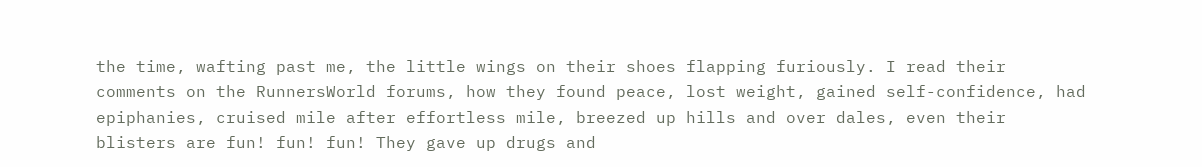the time, wafting past me, the little wings on their shoes flapping furiously. I read their comments on the RunnersWorld forums, how they found peace, lost weight, gained self-confidence, had epiphanies, cruised mile after effortless mile, breezed up hills and over dales, even their blisters are fun! fun! fun! They gave up drugs and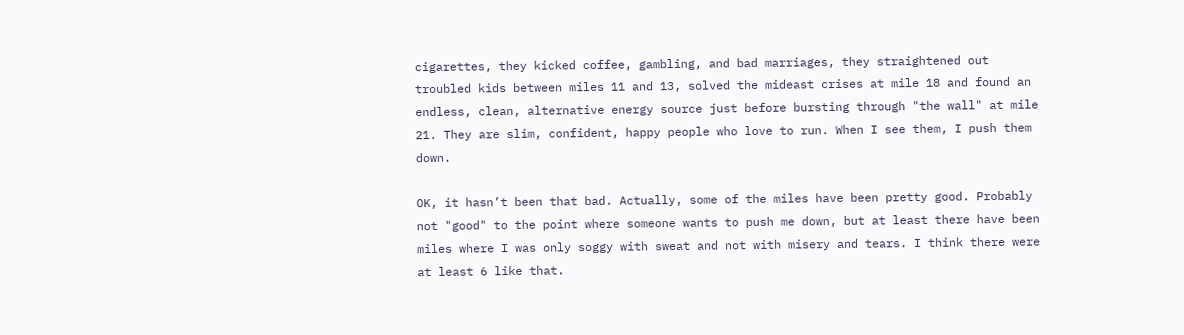cigarettes, they kicked coffee, gambling, and bad marriages, they straightened out troubled kids between miles 11 and 13, solved the mideast crises at mile 18 and found an endless, clean, alternative energy source just before bursting through "the wall" at mile 21. They are slim, confident, happy people who love to run. When I see them, I push them down.

OK, it hasn’t been that bad. Actually, some of the miles have been pretty good. Probably not "good" to the point where someone wants to push me down, but at least there have been miles where I was only soggy with sweat and not with misery and tears. I think there were at least 6 like that.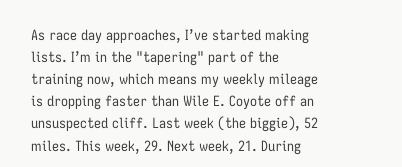As race day approaches, I’ve started making lists. I’m in the "tapering" part of the training now, which means my weekly mileage is dropping faster than Wile E. Coyote off an unsuspected cliff. Last week (the biggie), 52 miles. This week, 29. Next week, 21. During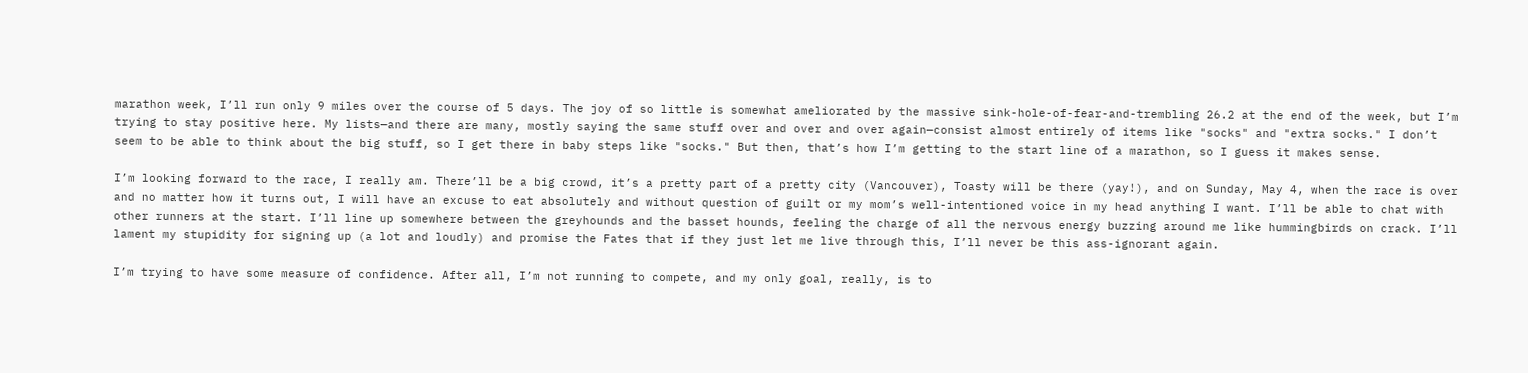marathon week, I’ll run only 9 miles over the course of 5 days. The joy of so little is somewhat ameliorated by the massive sink-hole-of-fear-and-trembling 26.2 at the end of the week, but I’m trying to stay positive here. My lists—and there are many, mostly saying the same stuff over and over and over again—consist almost entirely of items like "socks" and "extra socks." I don’t seem to be able to think about the big stuff, so I get there in baby steps like "socks." But then, that’s how I’m getting to the start line of a marathon, so I guess it makes sense.

I’m looking forward to the race, I really am. There’ll be a big crowd, it’s a pretty part of a pretty city (Vancouver), Toasty will be there (yay!), and on Sunday, May 4, when the race is over and no matter how it turns out, I will have an excuse to eat absolutely and without question of guilt or my mom’s well-intentioned voice in my head anything I want. I’ll be able to chat with other runners at the start. I’ll line up somewhere between the greyhounds and the basset hounds, feeling the charge of all the nervous energy buzzing around me like hummingbirds on crack. I’ll lament my stupidity for signing up (a lot and loudly) and promise the Fates that if they just let me live through this, I’ll never be this ass-ignorant again.

I’m trying to have some measure of confidence. After all, I’m not running to compete, and my only goal, really, is to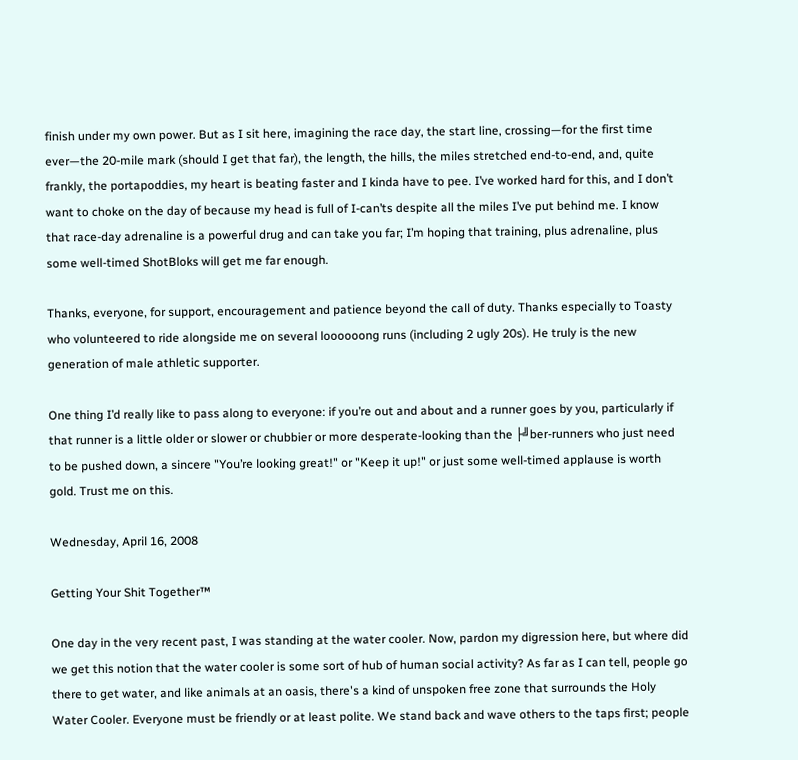finish under my own power. But as I sit here, imagining the race day, the start line, crossing—for the first time ever—the 20-mile mark (should I get that far), the length, the hills, the miles stretched end-to-end, and, quite frankly, the portapoddies, my heart is beating faster and I kinda have to pee. I’ve worked hard for this, and I don’t want to choke on the day of because my head is full of I-can’ts despite all the miles I’ve put behind me. I know that race-day adrenaline is a powerful drug and can take you far; I’m hoping that training, plus adrenaline, plus some well-timed ShotBloks will get me far enough.

Thanks, everyone, for support, encouragement and patience beyond the call of duty. Thanks especially to Toasty who volunteered to ride alongside me on several loooooong runs (including 2 ugly 20s). He truly is the new generation of male athletic supporter.

One thing I’d really like to pass along to everyone: if you’re out and about and a runner goes by you, particularly if that runner is a little older or slower or chubbier or more desperate-looking than the ├╝ber-runners who just need to be pushed down, a sincere "You’re looking great!" or "Keep it up!" or just some well-timed applause is worth gold. Trust me on this.

Wednesday, April 16, 2008

Getting Your Shit Together™

One day in the very recent past, I was standing at the water cooler. Now, pardon my digression here, but where did we get this notion that the water cooler is some sort of hub of human social activity? As far as I can tell, people go there to get water, and like animals at an oasis, there's a kind of unspoken free zone that surrounds the Holy Water Cooler. Everyone must be friendly or at least polite. We stand back and wave others to the taps first; people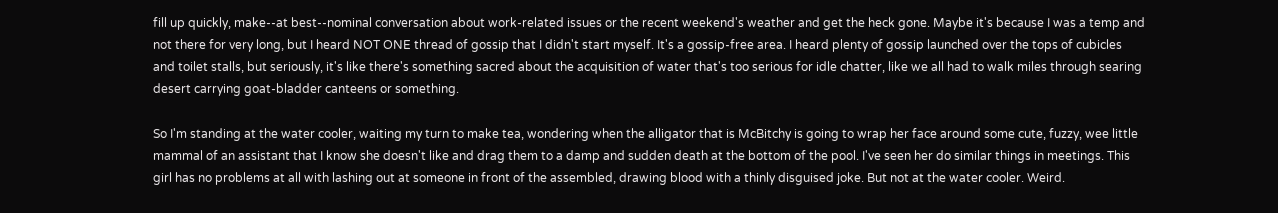fill up quickly, make--at best--nominal conversation about work-related issues or the recent weekend's weather and get the heck gone. Maybe it's because I was a temp and not there for very long, but I heard NOT ONE thread of gossip that I didn't start myself. It's a gossip-free area. I heard plenty of gossip launched over the tops of cubicles and toilet stalls, but seriously, it's like there's something sacred about the acquisition of water that's too serious for idle chatter, like we all had to walk miles through searing desert carrying goat-bladder canteens or something.

So I'm standing at the water cooler, waiting my turn to make tea, wondering when the alligator that is McBitchy is going to wrap her face around some cute, fuzzy, wee little mammal of an assistant that I know she doesn't like and drag them to a damp and sudden death at the bottom of the pool. I've seen her do similar things in meetings. This girl has no problems at all with lashing out at someone in front of the assembled, drawing blood with a thinly disguised joke. But not at the water cooler. Weird.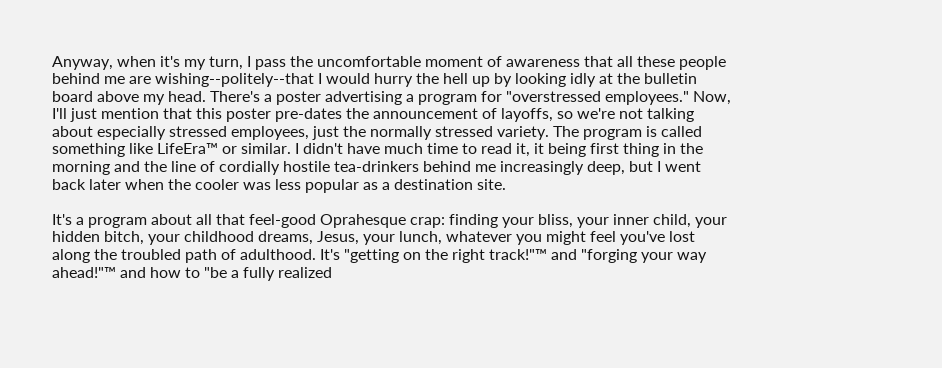Anyway, when it's my turn, I pass the uncomfortable moment of awareness that all these people behind me are wishing--politely--that I would hurry the hell up by looking idly at the bulletin board above my head. There's a poster advertising a program for "overstressed employees." Now, I'll just mention that this poster pre-dates the announcement of layoffs, so we're not talking about especially stressed employees, just the normally stressed variety. The program is called something like LifeEra™ or similar. I didn't have much time to read it, it being first thing in the morning and the line of cordially hostile tea-drinkers behind me increasingly deep, but I went back later when the cooler was less popular as a destination site.

It's a program about all that feel-good Oprahesque crap: finding your bliss, your inner child, your hidden bitch, your childhood dreams, Jesus, your lunch, whatever you might feel you've lost along the troubled path of adulthood. It's "getting on the right track!"™ and "forging your way ahead!"™ and how to "be a fully realized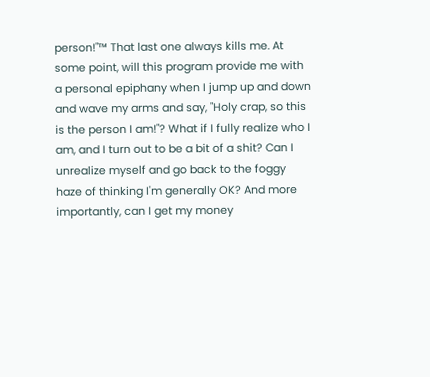person!"™ That last one always kills me. At some point, will this program provide me with a personal epiphany when I jump up and down and wave my arms and say, "Holy crap, so this is the person I am!"? What if I fully realize who I am, and I turn out to be a bit of a shit? Can I unrealize myself and go back to the foggy haze of thinking I'm generally OK? And more importantly, can I get my money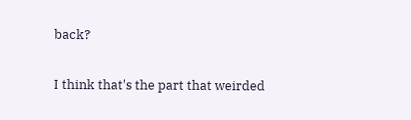back?

I think that's the part that weirded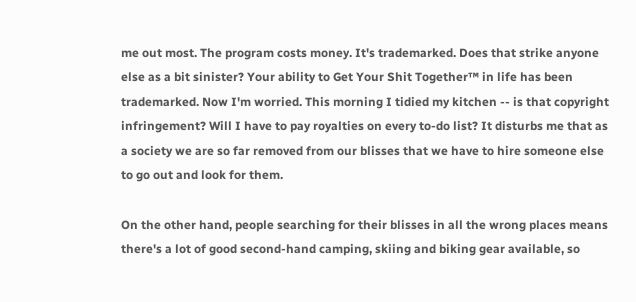me out most. The program costs money. It's trademarked. Does that strike anyone else as a bit sinister? Your ability to Get Your Shit Together™ in life has been trademarked. Now I'm worried. This morning I tidied my kitchen -- is that copyright infringement? Will I have to pay royalties on every to-do list? It disturbs me that as a society we are so far removed from our blisses that we have to hire someone else to go out and look for them.

On the other hand, people searching for their blisses in all the wrong places means there's a lot of good second-hand camping, skiing and biking gear available, so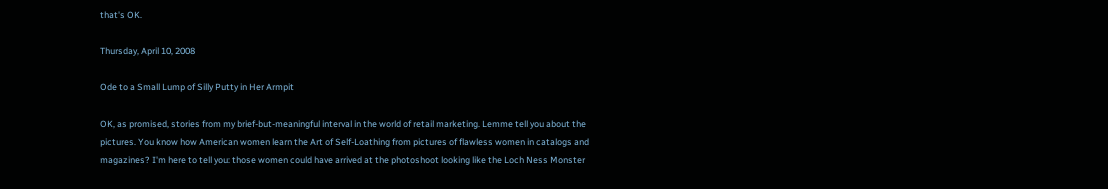that's OK.

Thursday, April 10, 2008

Ode to a Small Lump of Silly Putty in Her Armpit

OK, as promised, stories from my brief-but-meaningful interval in the world of retail marketing. Lemme tell you about the pictures. You know how American women learn the Art of Self-Loathing from pictures of flawless women in catalogs and magazines? I'm here to tell you: those women could have arrived at the photoshoot looking like the Loch Ness Monster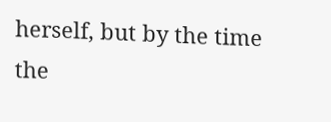herself, but by the time the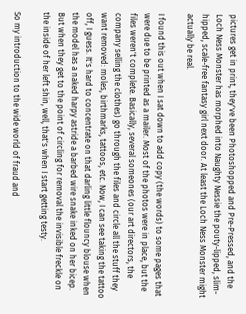pictures get in print, they've been Photoshopped and Pre-Pressed, and the Loch Ness Monster has morphed into Naughty Nessie the pouty-lipped, slim-hipped, scale-free fantasy girl next door. At least the Loch Ness Monster might actually be real.

I found this out when I sat down to add copy (the words) to some pages that were due to be printed as a mailer. Most of the photos were in place, but the files weren't complete. Basically, several someones (our art directors, the company selling the clothes) go through the files and circle all the stuff they want removed: moles, birthmarks, tattoos, etc. Now, I can see taking the tattoo off, I guess. It's hard to concentrate on that darling little flouncy blouse when the model has a naked harpy astride a barbed wire snake inked on her bicep. But when they get to the point of circling for removal the invisible freckle on the inside of her left shin, well, that's when I start getting testy.

So my introduction to the wide world of fraud and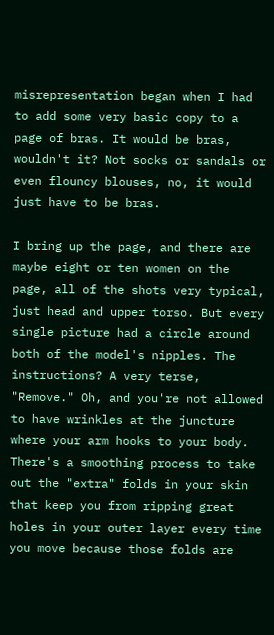misrepresentation began when I had to add some very basic copy to a page of bras. It would be bras, wouldn't it? Not socks or sandals or even flouncy blouses, no, it would just have to be bras.

I bring up the page, and there are maybe eight or ten women on the page, all of the shots very typical, just head and upper torso. But every single picture had a circle around both of the model's nipples. The instructions? A very terse, "Remove." Oh, and you're not allowed to have wrinkles at the juncture where your arm hooks to your body. There's a smoothing process to take out the "extra" folds in your skin that keep you from ripping great holes in your outer layer every time you move because those folds are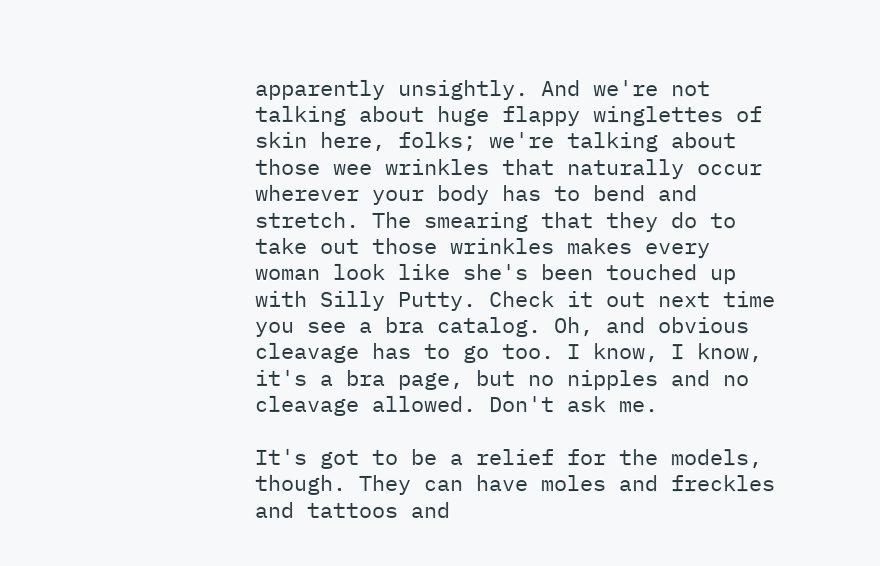apparently unsightly. And we're not talking about huge flappy winglettes of skin here, folks; we're talking about those wee wrinkles that naturally occur wherever your body has to bend and stretch. The smearing that they do to take out those wrinkles makes every woman look like she's been touched up with Silly Putty. Check it out next time you see a bra catalog. Oh, and obvious cleavage has to go too. I know, I know, it's a bra page, but no nipples and no cleavage allowed. Don't ask me.

It's got to be a relief for the models, though. They can have moles and freckles and tattoos and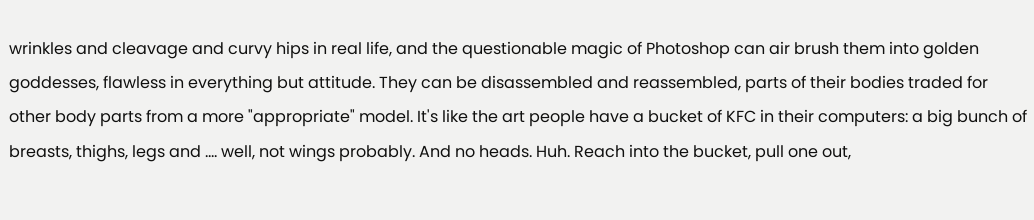wrinkles and cleavage and curvy hips in real life, and the questionable magic of Photoshop can air brush them into golden goddesses, flawless in everything but attitude. They can be disassembled and reassembled, parts of their bodies traded for other body parts from a more "appropriate" model. It's like the art people have a bucket of KFC in their computers: a big bunch of breasts, thighs, legs and .... well, not wings probably. And no heads. Huh. Reach into the bucket, pull one out,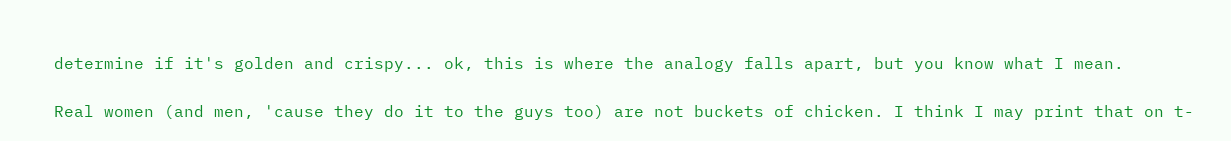determine if it's golden and crispy... ok, this is where the analogy falls apart, but you know what I mean.

Real women (and men, 'cause they do it to the guys too) are not buckets of chicken. I think I may print that on t-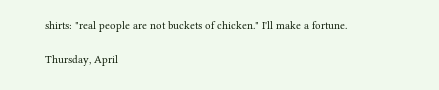shirts: "real people are not buckets of chicken." I'll make a fortune.

Thursday, April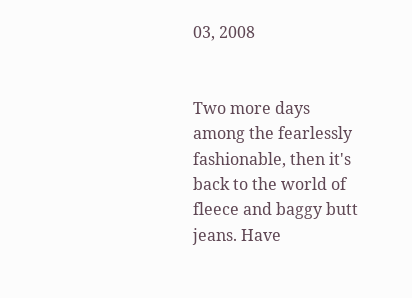03, 2008


Two more days among the fearlessly fashionable, then it's back to the world of fleece and baggy butt jeans. Have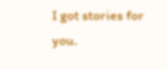I got stories for you.